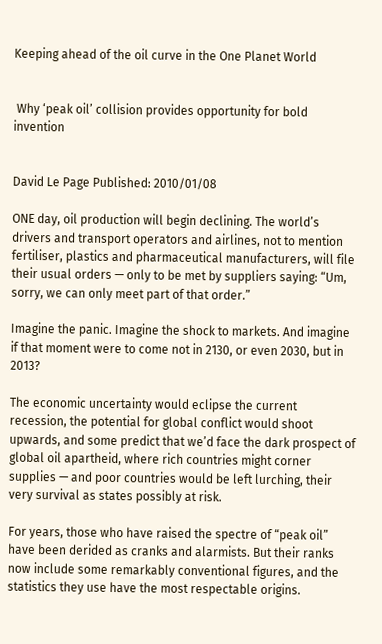Keeping ahead of the oil curve in the One Planet World


 Why ‘peak oil’ collision provides opportunity for bold invention


David Le Page Published: 2010/01/08

ONE day, oil production will begin declining. The world’s drivers and transport operators and airlines, not to mention fertiliser, plastics and pharmaceutical manufacturers, will file their usual orders — only to be met by suppliers saying: “Um, sorry, we can only meet part of that order.”

Imagine the panic. Imagine the shock to markets. And imagine if that moment were to come not in 2130, or even 2030, but in 2013?

The economic uncertainty would eclipse the current recession, the potential for global conflict would shoot upwards, and some predict that we’d face the dark prospect of global oil apartheid, where rich countries might corner supplies — and poor countries would be left lurching, their very survival as states possibly at risk.

For years, those who have raised the spectre of “peak oil” have been derided as cranks and alarmists. But their ranks now include some remarkably conventional figures, and the statistics they use have the most respectable origins.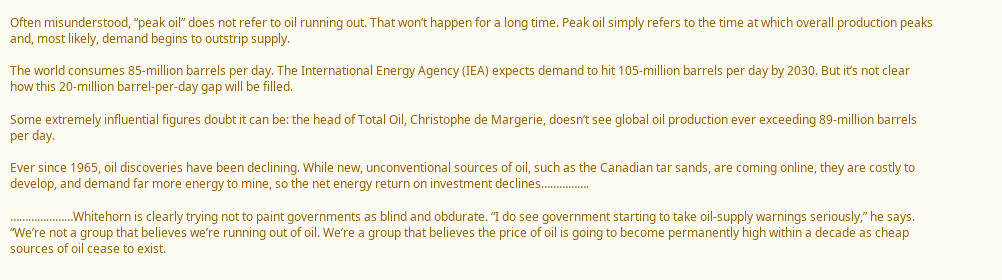Often misunderstood, “peak oil” does not refer to oil running out. That won’t happen for a long time. Peak oil simply refers to the time at which overall production peaks and, most likely, demand begins to outstrip supply.

The world consumes 85-million barrels per day. The International Energy Agency (IEA) expects demand to hit 105-million barrels per day by 2030. But it’s not clear how this 20-million barrel-per-day gap will be filled.

Some extremely influential figures doubt it can be: the head of Total Oil, Christophe de Margerie, doesn’t see global oil production ever exceeding 89-million barrels per day.

Ever since 1965, oil discoveries have been declining. While new, unconventional sources of oil, such as the Canadian tar sands, are coming online, they are costly to develop, and demand far more energy to mine, so the net energy return on investment declines…………….

…………………Whitehorn is clearly trying not to paint governments as blind and obdurate. “I do see government starting to take oil-supply warnings seriously,” he says. “We’re not a group that believes we’re running out of oil. We’re a group that believes the price of oil is going to become permanently high within a decade as cheap sources of oil cease to exist.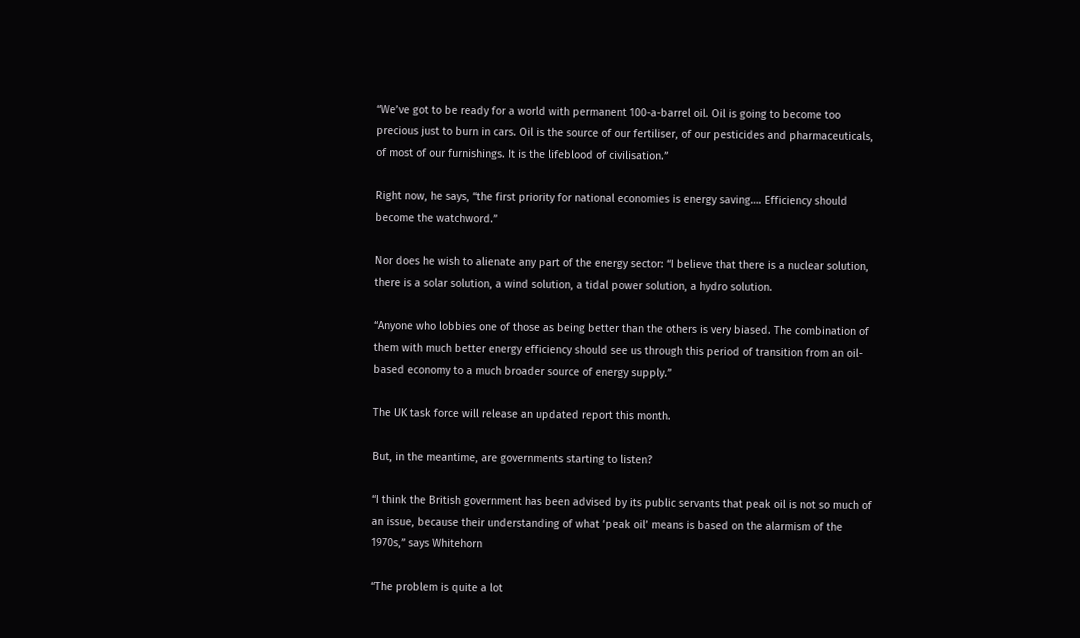“We’ve got to be ready for a world with permanent 100-a-barrel oil. Oil is going to become too precious just to burn in cars. Oil is the source of our fertiliser, of our pesticides and pharmaceuticals, of most of our furnishings. It is the lifeblood of civilisation.”

Right now, he says, “the first priority for national economies is energy saving…. Efficiency should become the watchword.”

Nor does he wish to alienate any part of the energy sector: “I believe that there is a nuclear solution, there is a solar solution, a wind solution, a tidal power solution, a hydro solution.

“Anyone who lobbies one of those as being better than the others is very biased. The combination of them with much better energy efficiency should see us through this period of transition from an oil-based economy to a much broader source of energy supply.”

The UK task force will release an updated report this month.

But, in the meantime, are governments starting to listen?

“I think the British government has been advised by its public servants that peak oil is not so much of an issue, because their understanding of what ‘peak oil’ means is based on the alarmism of the 1970s,” says Whitehorn

“The problem is quite a lot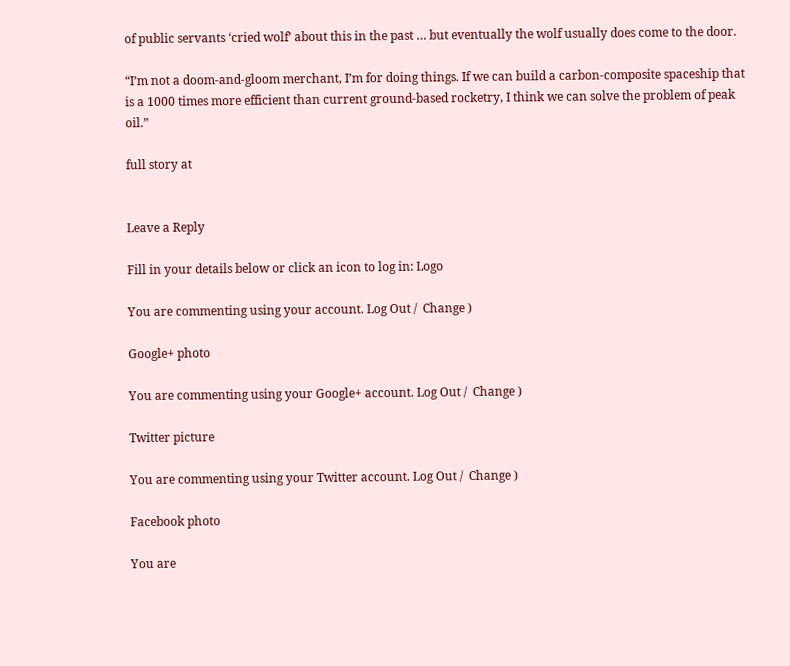of public servants ‘cried wolf’ about this in the past … but eventually the wolf usually does come to the door.

“I’m not a doom-and-gloom merchant, I’m for doing things. If we can build a carbon-composite spaceship that is a 1000 times more efficient than current ground-based rocketry, I think we can solve the problem of peak oil.”

full story at


Leave a Reply

Fill in your details below or click an icon to log in: Logo

You are commenting using your account. Log Out /  Change )

Google+ photo

You are commenting using your Google+ account. Log Out /  Change )

Twitter picture

You are commenting using your Twitter account. Log Out /  Change )

Facebook photo

You are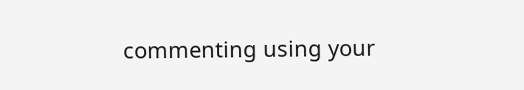commenting using your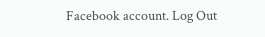Facebook account. Log Out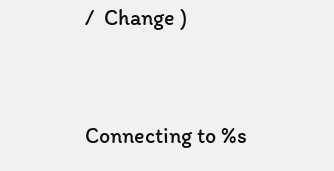/  Change )


Connecting to %s